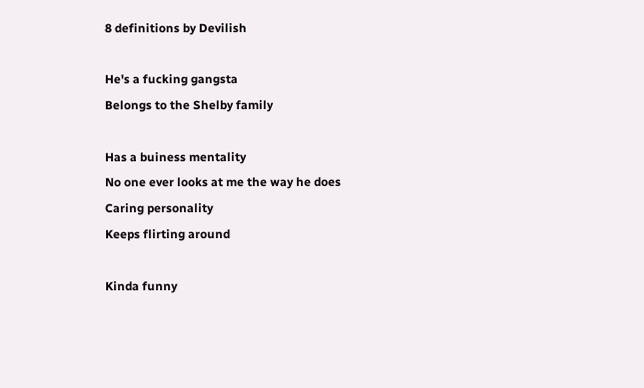8 definitions by Devilish

He's a fucking gangsta
Belongs to the Shelby family

Has a buiness mentality
No one ever looks at me the way he does
Caring personality
Keeps flirting around

Kinda funny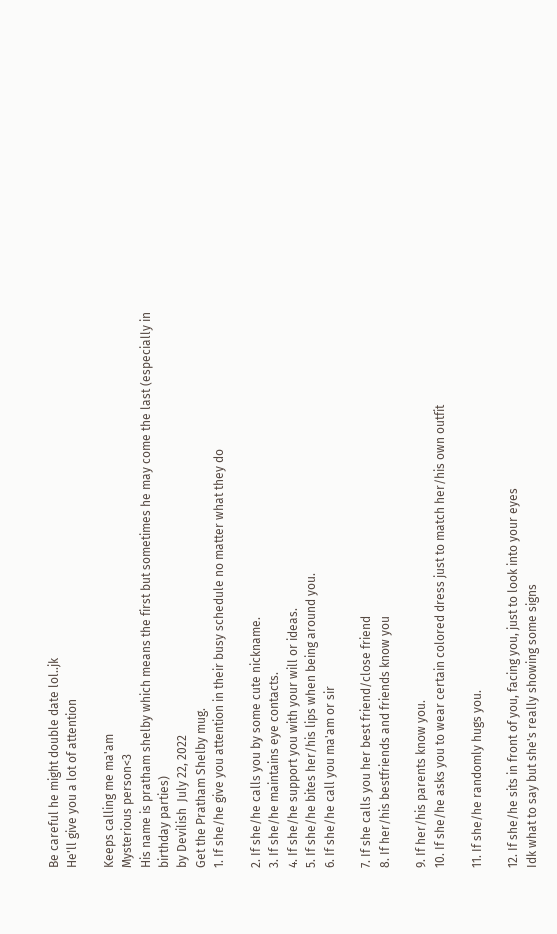Be careful he might double date lol..jk
He'll give you a lot of attention

Keeps calling me ma'am
Mysterious person<3
His name is pratham shelby which means the first but sometimes he may come the last (especially in birthday parties)
by Devilish  July 22, 2022
Get the Pratham Shelby mug.
1. If she/he give you attention in their busy schedule no matter what they do

2. If she/he calls you by some cute nickname.
3. If she/he maintains eye contacts.
4. If she/he support you with your will or ideas.
5. If she/he bites her/his lips when being around you.
6. If she/he call you ma'am or sir

7. If she calls you her best friend/close friend
8. If her/his bestfriends and friends know you

9. If her/his parents know you.
10. If she/he asks you to wear certain colored dress just to match her/his own outfit

11. If she/he randomly hugs you.

12. If she/he sits in front of you, facing you, just to look into your eyes
Idk what to say but she's really showing some signs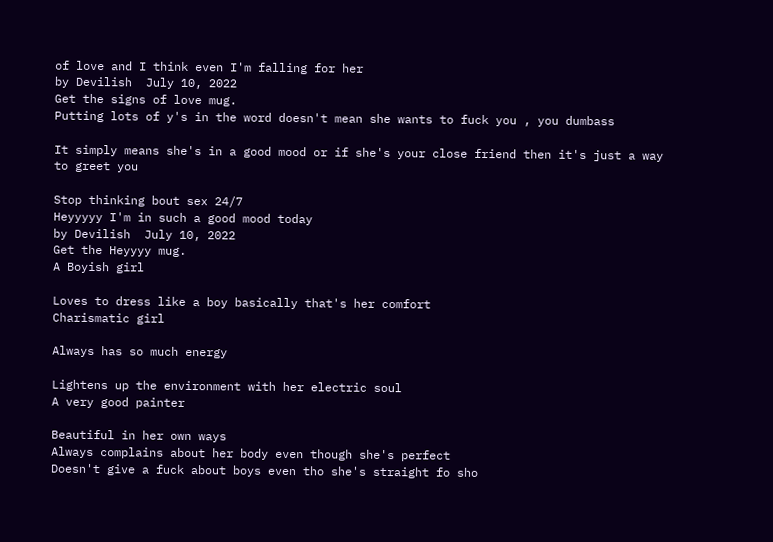of love and I think even I'm falling for her
by Devilish  July 10, 2022
Get the signs of love mug.
Putting lots of y's in the word doesn't mean she wants to fuck you , you dumbass

It simply means she's in a good mood or if she's your close friend then it's just a way to greet you

Stop thinking bout sex 24/7
Heyyyyy I'm in such a good mood today
by Devilish  July 10, 2022
Get the Heyyyy mug.
A Boyish girl

Loves to dress like a boy basically that's her comfort
Charismatic girl

Always has so much energy

Lightens up the environment with her electric soul
A very good painter

Beautiful in her own ways
Always complains about her body even though she's perfect
Doesn't give a fuck about boys even tho she's straight fo sho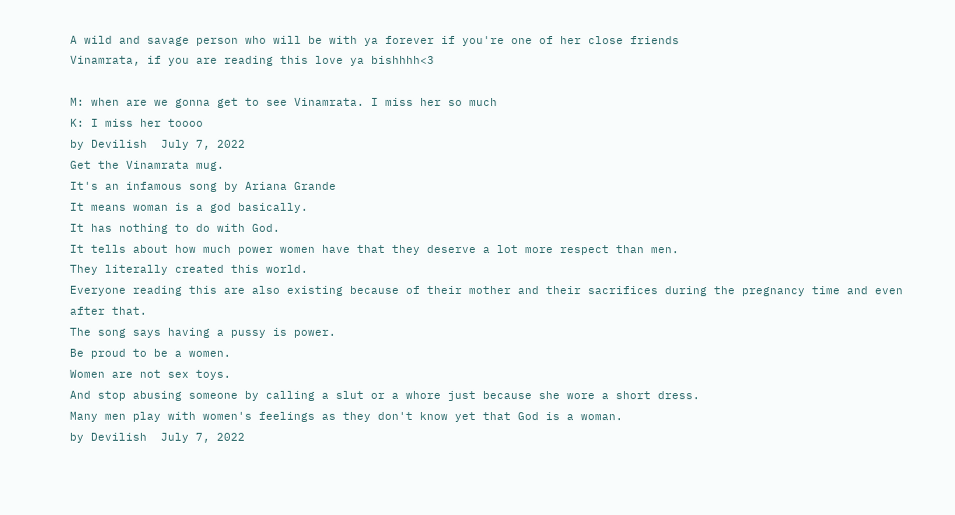A wild and savage person who will be with ya forever if you're one of her close friends
Vinamrata, if you are reading this love ya bishhhh<3

M: when are we gonna get to see Vinamrata. I miss her so much
K: I miss her toooo
by Devilish  July 7, 2022
Get the Vinamrata mug.
It's an infamous song by Ariana Grande
It means woman is a god basically.
It has nothing to do with God.
It tells about how much power women have that they deserve a lot more respect than men.
They literally created this world.
Everyone reading this are also existing because of their mother and their sacrifices during the pregnancy time and even after that.
The song says having a pussy is power.
Be proud to be a women.
Women are not sex toys.
And stop abusing someone by calling a slut or a whore just because she wore a short dress.
Many men play with women's feelings as they don't know yet that God is a woman.
by Devilish  July 7, 2022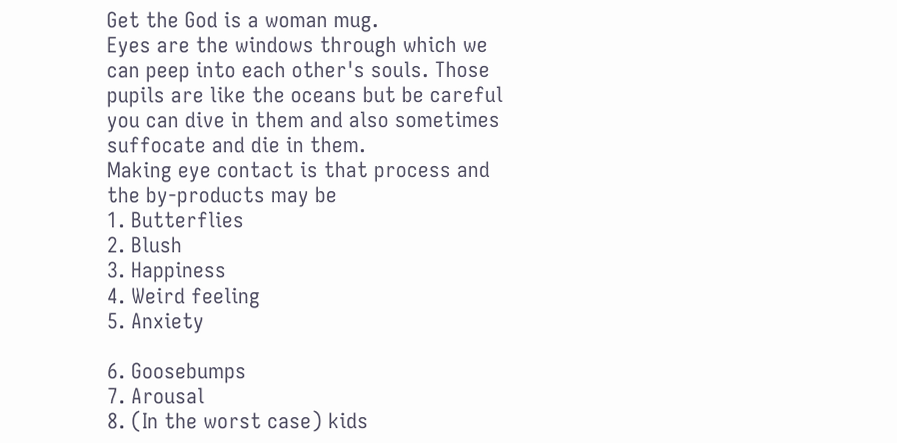Get the God is a woman mug.
Eyes are the windows through which we can peep into each other's souls. Those pupils are like the oceans but be careful you can dive in them and also sometimes suffocate and die in them.
Making eye contact is that process and the by-products may be
1. Butterflies
2. Blush
3. Happiness
4. Weird feeling
5. Anxiety

6. Goosebumps
7. Arousal
8. (In the worst case) kids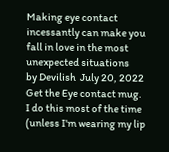Making eye contact incessantly can make you fall in love in the most unexpected situations
by Devilish  July 20, 2022
Get the Eye contact mug.
I do this most of the time (unless I'm wearing my lip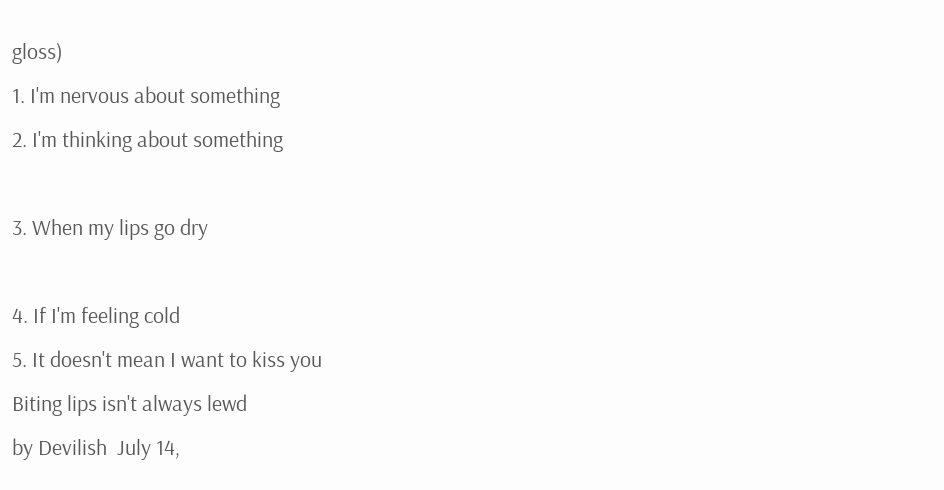gloss)
1. I'm nervous about something
2. I'm thinking about something

3. When my lips go dry

4. If I'm feeling cold
5. It doesn't mean I want to kiss you
Biting lips isn't always lewd
by Devilish  July 14,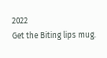2022
Get the Biting lips mug.